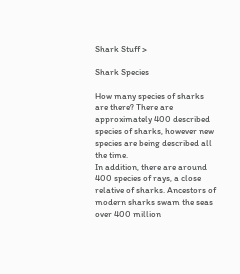Shark Stuff >

Shark Species

How many species of sharks are there? There are approximately 400 described species of sharks, however new species are being described all the time.
In addition, there are around 400 species of rays, a close relative of sharks. Ancestors of modern sharks swam the seas over 400 million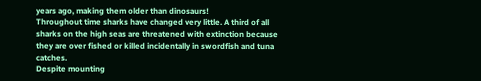years ago, making them older than dinosaurs!
Throughout time sharks have changed very little. A third of all sharks on the high seas are threatened with extinction because they are over fished or killed incidentally in swordfish and tuna catches.
Despite mounting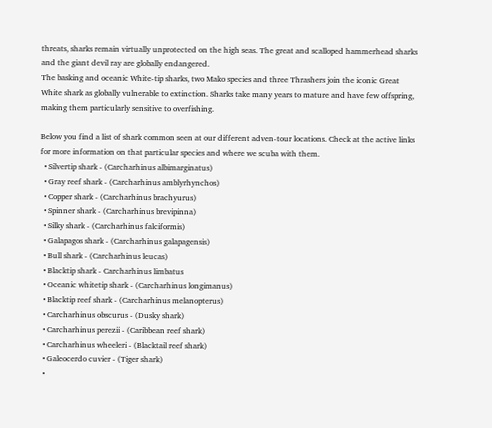threats, sharks remain virtually unprotected on the high seas. The great and scalloped hammerhead sharks and the giant devil ray are globally endangered.
The basking and oceanic White-tip sharks, two Mako species and three Thrashers join the iconic Great White shark as globally vulnerable to extinction. Sharks take many years to mature and have few offspring, making them particularly sensitive to overfishing.

Below you find a list of shark common seen at our different adven-tour locations. Check at the active links for more information on that particular species and where we scuba with them.
  • Silvertip shark - (Carcharhinus albimarginatus)
  • Gray reef shark - (Carcharhinus amblyrhynchos)
  • Copper shark - (Carcharhinus brachyurus)
  • Spinner shark - (Carcharhinus brevipinna)
  • Silky shark - (Carcharhinus falciformis)
  • Galapagos shark - (Carcharhinus galapagensis)
  • Bull shark - (Carcharhinus leucas)
  • Blacktip shark - Carcharhinus limbatus
  • Oceanic whitetip shark - (Carcharhinus longimanus)
  • Blacktip reef shark - (Carcharhinus melanopterus)
  • Carcharhinus obscurus - (Dusky shark)
  • Carcharhinus perezii - (Caribbean reef shark)
  • Carcharhinus wheeleri - (Blacktail reef shark)
  • Galeocerdo cuvier - (Tiger shark)
  •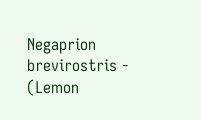Negaprion brevirostris - (Lemon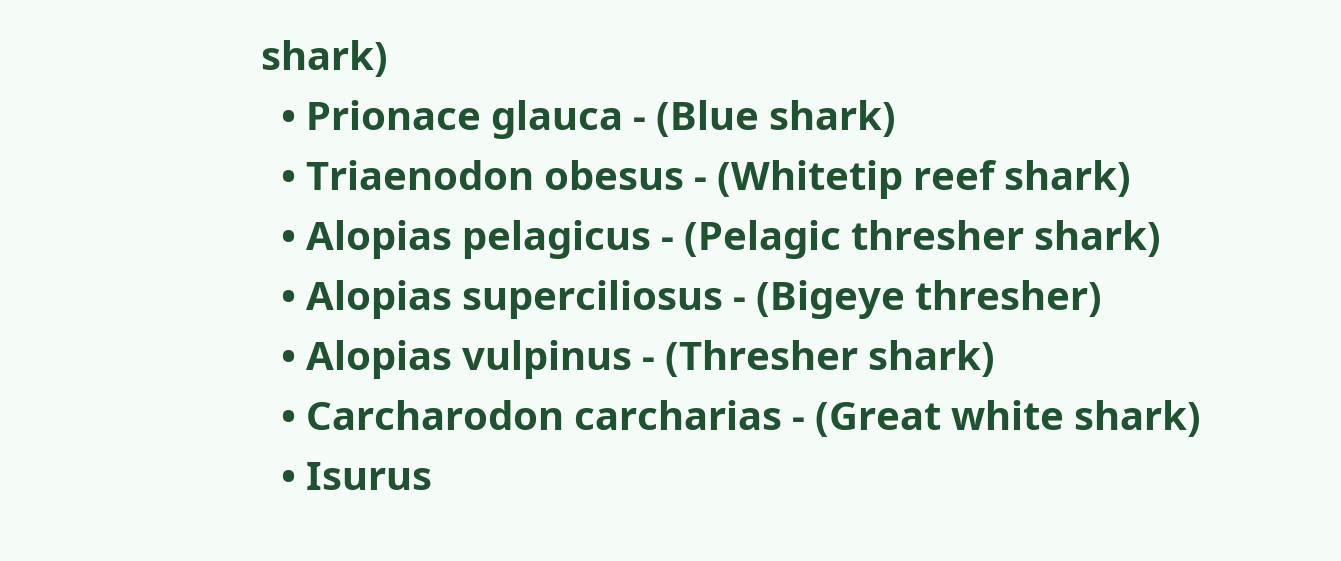shark)
  • Prionace glauca - (Blue shark)
  • Triaenodon obesus - (Whitetip reef shark)
  • Alopias pelagicus - (Pelagic thresher shark)
  • Alopias superciliosus - (Bigeye thresher)
  • Alopias vulpinus - (Thresher shark)
  • Carcharodon carcharias - (Great white shark)
  • Isurus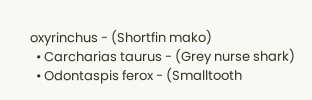oxyrinchus - (Shortfin mako)
  • Carcharias taurus - (Grey nurse shark)
  • Odontaspis ferox - (Smalltooth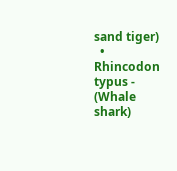sand tiger)
  • Rhincodon typus - (Whale shark)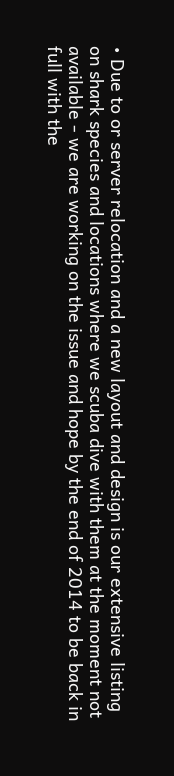• Due to or server relocation and a new layout and design is our extensive listing on shark species and locations where we scuba dive with them at the moment not available - we are working on the issue and hope by the end of 2014 to be back in full with the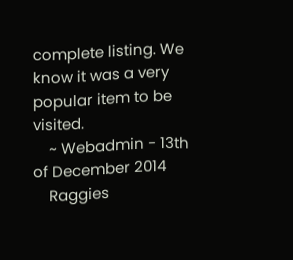complete listing. We know it was a very popular item to be visited.
    ~ Webadmin - 13th of December 2014
    Raggies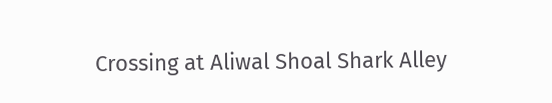Crossing at Aliwal Shoal Shark Alley